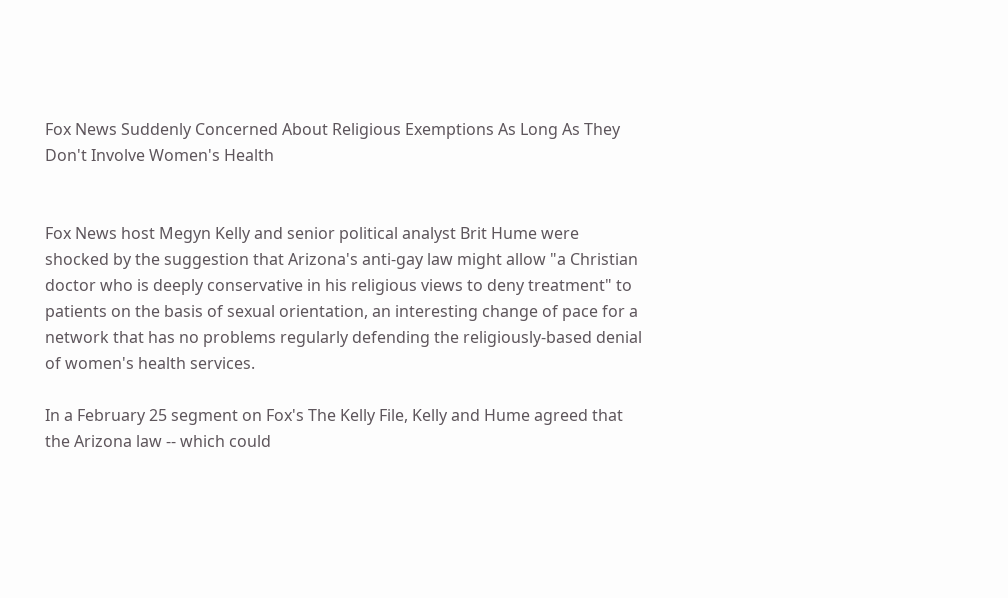Fox News Suddenly Concerned About Religious Exemptions As Long As They Don't Involve Women's Health


Fox News host Megyn Kelly and senior political analyst Brit Hume were shocked by the suggestion that Arizona's anti-gay law might allow "a Christian doctor who is deeply conservative in his religious views to deny treatment" to patients on the basis of sexual orientation, an interesting change of pace for a network that has no problems regularly defending the religiously-based denial of women's health services.

In a February 25 segment on Fox's The Kelly File, Kelly and Hume agreed that the Arizona law -- which could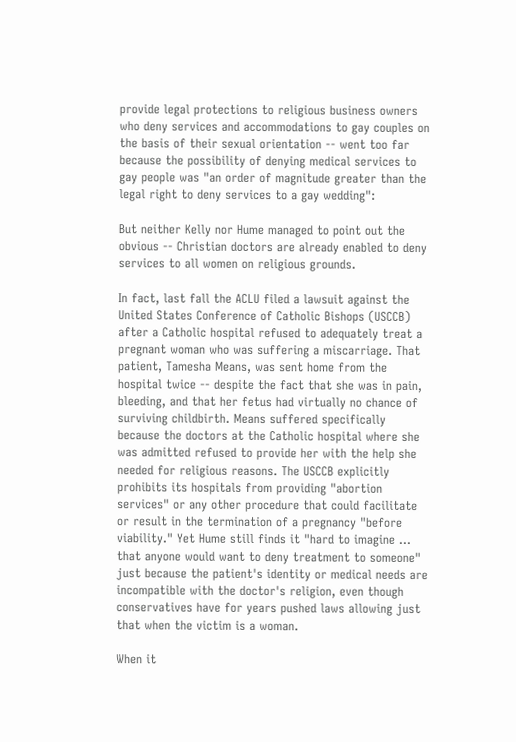provide legal protections to religious business owners who deny services and accommodations to gay couples on the basis of their sexual orientation -- went too far because the possibility of denying medical services to gay people was "an order of magnitude greater than the legal right to deny services to a gay wedding":

But neither Kelly nor Hume managed to point out the obvious -- Christian doctors are already enabled to deny services to all women on religious grounds.

In fact, last fall the ACLU filed a lawsuit against the United States Conference of Catholic Bishops (USCCB) after a Catholic hospital refused to adequately treat a pregnant woman who was suffering a miscarriage. That patient, Tamesha Means, was sent home from the hospital twice -- despite the fact that she was in pain, bleeding, and that her fetus had virtually no chance of surviving childbirth. Means suffered specifically because the doctors at the Catholic hospital where she was admitted refused to provide her with the help she needed for religious reasons. The USCCB explicitly prohibits its hospitals from providing "abortion services" or any other procedure that could facilitate or result in the termination of a pregnancy "before viability." Yet Hume still finds it "hard to imagine ... that anyone would want to deny treatment to someone" just because the patient's identity or medical needs are incompatible with the doctor's religion, even though conservatives have for years pushed laws allowing just that when the victim is a woman.

When it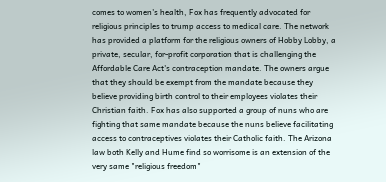comes to women's health, Fox has frequently advocated for religious principles to trump access to medical care. The network has provided a platform for the religious owners of Hobby Lobby, a private, secular, for-profit corporation that is challenging the Affordable Care Act's contraception mandate. The owners argue that they should be exempt from the mandate because they believe providing birth control to their employees violates their Christian faith. Fox has also supported a group of nuns who are fighting that same mandate because the nuns believe facilitating access to contraceptives violates their Catholic faith. The Arizona law both Kelly and Hume find so worrisome is an extension of the very same "religious freedom"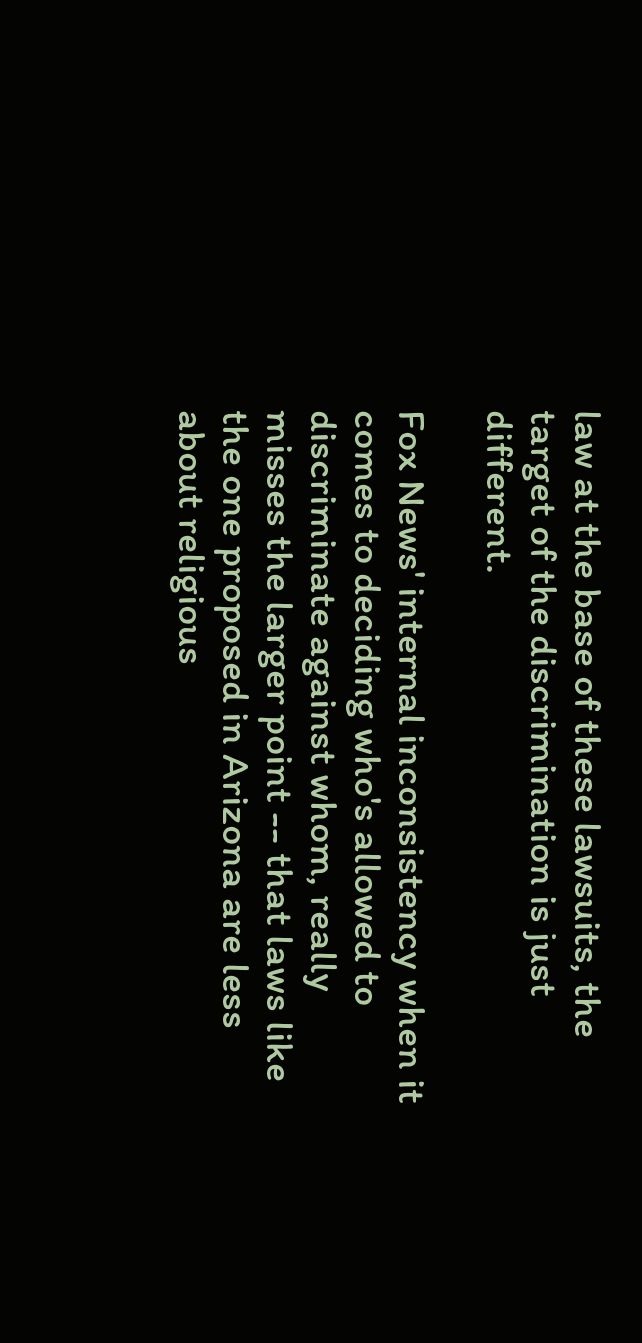law at the base of these lawsuits, the target of the discrimination is just different.

Fox News' internal inconsistency when it comes to deciding who's allowed to discriminate against whom, really misses the larger point -- that laws like the one proposed in Arizona are less about religious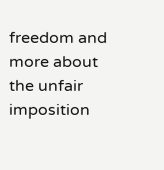freedom and more about the unfair imposition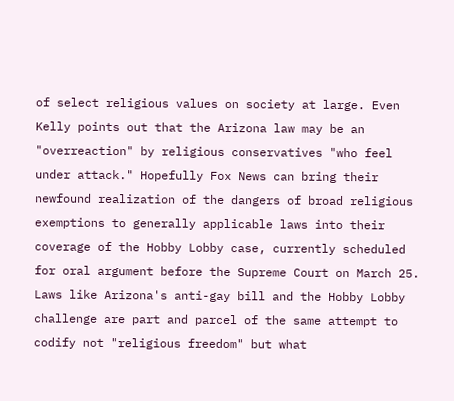of select religious values on society at large. Even Kelly points out that the Arizona law may be an "overreaction" by religious conservatives "who feel under attack." Hopefully Fox News can bring their newfound realization of the dangers of broad religious exemptions to generally applicable laws into their coverage of the Hobby Lobby case, currently scheduled for oral argument before the Supreme Court on March 25. Laws like Arizona's anti-gay bill and the Hobby Lobby challenge are part and parcel of the same attempt to codify not "religious freedom" but what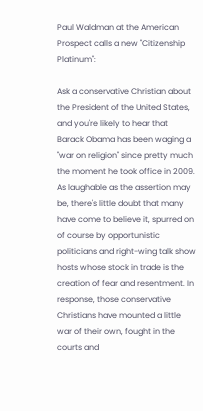Paul Waldman at the American Prospect calls a new "Citizenship Platinum":

Ask a conservative Christian about the President of the United States, and you're likely to hear that Barack Obama has been waging a "war on religion" since pretty much the moment he took office in 2009. As laughable as the assertion may be, there's little doubt that many have come to believe it, spurred on of course by opportunistic politicians and right-wing talk show hosts whose stock in trade is the creation of fear and resentment. In response, those conservative Christians have mounted a little war of their own, fought in the courts and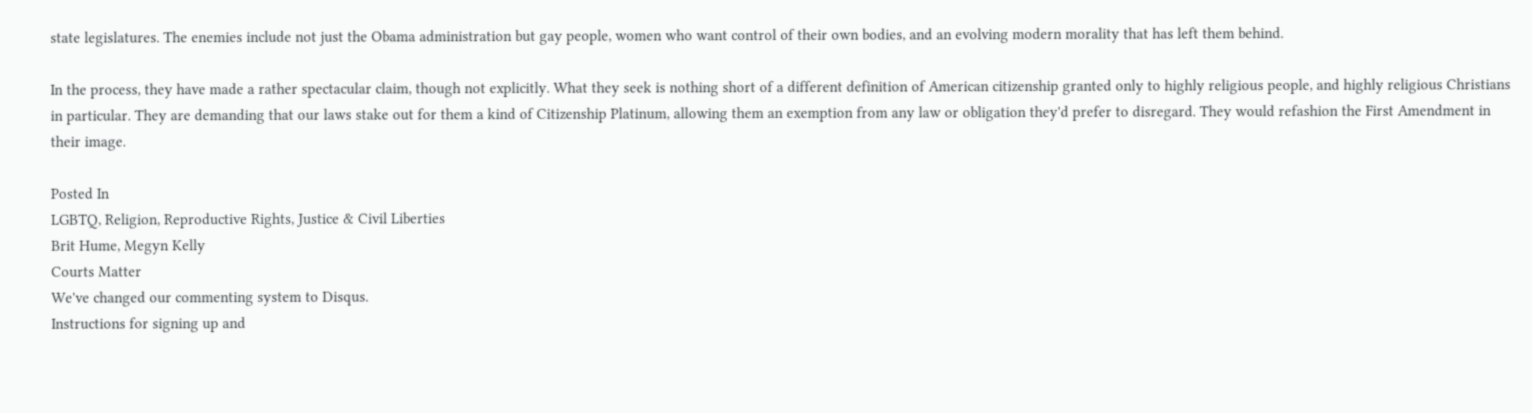state legislatures. The enemies include not just the Obama administration but gay people, women who want control of their own bodies, and an evolving modern morality that has left them behind.

In the process, they have made a rather spectacular claim, though not explicitly. What they seek is nothing short of a different definition of American citizenship granted only to highly religious people, and highly religious Christians in particular. They are demanding that our laws stake out for them a kind of Citizenship Platinum, allowing them an exemption from any law or obligation they'd prefer to disregard. They would refashion the First Amendment in their image.

Posted In
LGBTQ, Religion, Reproductive Rights, Justice & Civil Liberties
Brit Hume, Megyn Kelly
Courts Matter
We've changed our commenting system to Disqus.
Instructions for signing up and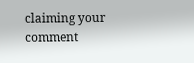claiming your comment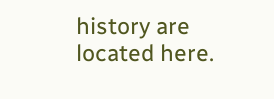history are located here.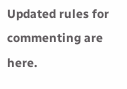Updated rules for commenting are here.